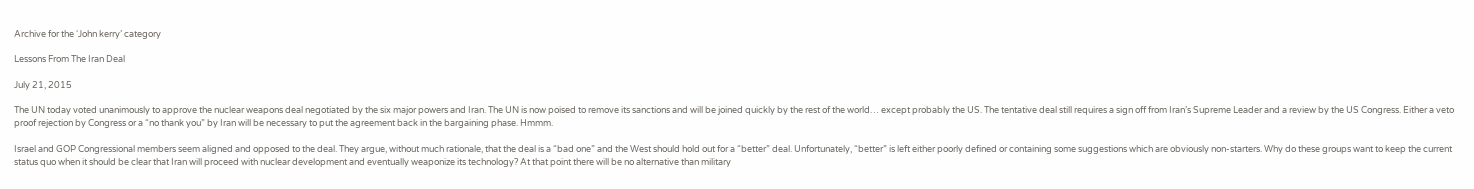Archive for the ‘John kerry’ category

Lessons From The Iran Deal

July 21, 2015

The UN today voted unanimously to approve the nuclear weapons deal negotiated by the six major powers and Iran. The UN is now poised to remove its sanctions and will be joined quickly by the rest of the world… except probably the US. The tentative deal still requires a sign off from Iran’s Supreme Leader and a review by the US Congress. Either a veto proof rejection by Congress or a “no thank you” by Iran will be necessary to put the agreement back in the bargaining phase. Hmmm.

Israel and GOP Congressional members seem aligned and opposed to the deal. They argue, without much rationale, that the deal is a “bad one” and the West should hold out for a “better” deal. Unfortunately, “better” is left either poorly defined or containing some suggestions which are obviously non-starters. Why do these groups want to keep the current status quo when it should be clear that Iran will proceed with nuclear development and eventually weaponize its technology? At that point there will be no alternative than military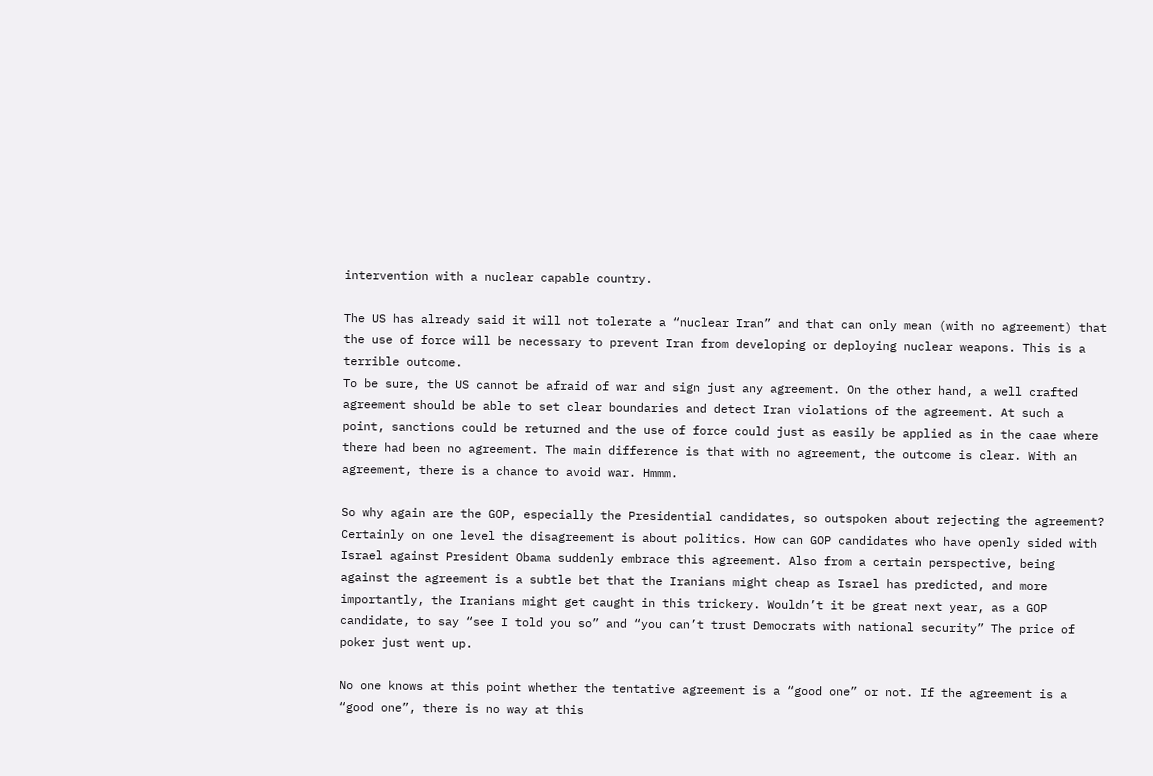intervention with a nuclear capable country.

The US has already said it will not tolerate a “nuclear Iran” and that can only mean (with no agreement) that the use of force will be necessary to prevent Iran from developing or deploying nuclear weapons. This is a terrible outcome.
To be sure, the US cannot be afraid of war and sign just any agreement. On the other hand, a well crafted agreement should be able to set clear boundaries and detect Iran violations of the agreement. At such a point, sanctions could be returned and the use of force could just as easily be applied as in the caae where there had been no agreement. The main difference is that with no agreement, the outcome is clear. With an agreement, there is a chance to avoid war. Hmmm.

So why again are the GOP, especially the Presidential candidates, so outspoken about rejecting the agreement?
Certainly on one level the disagreement is about politics. How can GOP candidates who have openly sided with Israel against President Obama suddenly embrace this agreement. Also from a certain perspective, being against the agreement is a subtle bet that the Iranians might cheap as Israel has predicted, and more importantly, the Iranians might get caught in this trickery. Wouldn’t it be great next year, as a GOP candidate, to say “see I told you so” and “you can’t trust Democrats with national security” The price of poker just went up.

No one knows at this point whether the tentative agreement is a “good one” or not. If the agreement is a “good one”, there is no way at this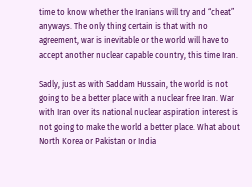time to know whether the Iranians will try and “cheat” anyways. The only thing certain is that with no agreement, war is inevitable or the world will have to accept another nuclear capable country, this time Iran.

Sadly, just as with Saddam Hussain, the world is not going to be a better place with a nuclear free Iran. War with Iran over its national nuclear aspiration interest is not going to make the world a better place. What about North Korea or Pakistan or India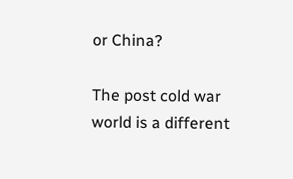or China?

The post cold war world is a different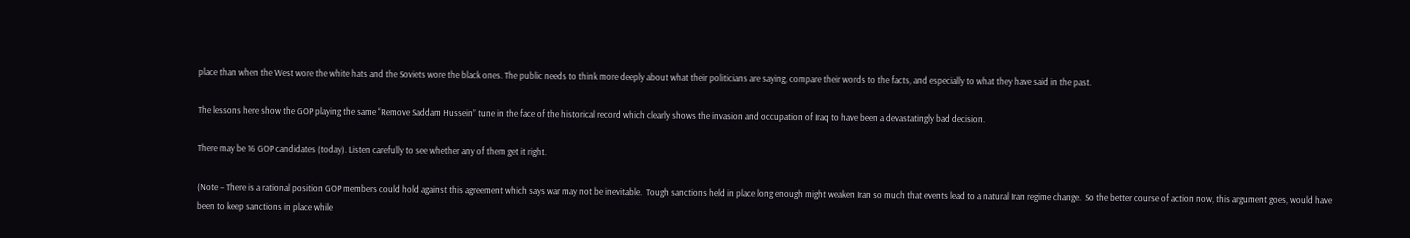place than when the West wore the white hats and the Soviets wore the black ones. The public needs to think more deeply about what their politicians are saying, compare their words to the facts, and especially to what they have said in the past.

The lessons here show the GOP playing the same “Remove Saddam Hussein” tune in the face of the historical record which clearly shows the invasion and occupation of Iraq to have been a devastatingly bad decision.

There may be 16 GOP candidates (today). Listen carefully to see whether any of them get it right.

(Note – There is a rational position GOP members could hold against this agreement which says war may not be inevitable.  Tough sanctions held in place long enough might weaken Iran so much that events lead to a natural Iran regime change.  So the better course of action now, this argument goes, would have been to keep sanctions in place while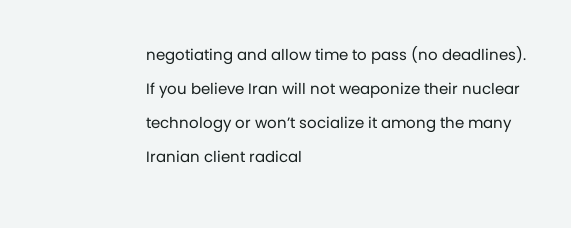negotiating and allow time to pass (no deadlines).  If you believe Iran will not weaponize their nuclear technology or won’t socialize it among the many Iranian client radical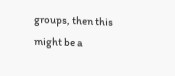groups, then this might be a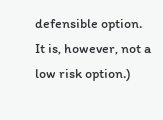defensible option.  It is, however, not a low risk option.)